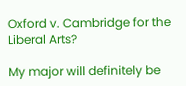Oxford v. Cambridge for the Liberal Arts?

My major will definitely be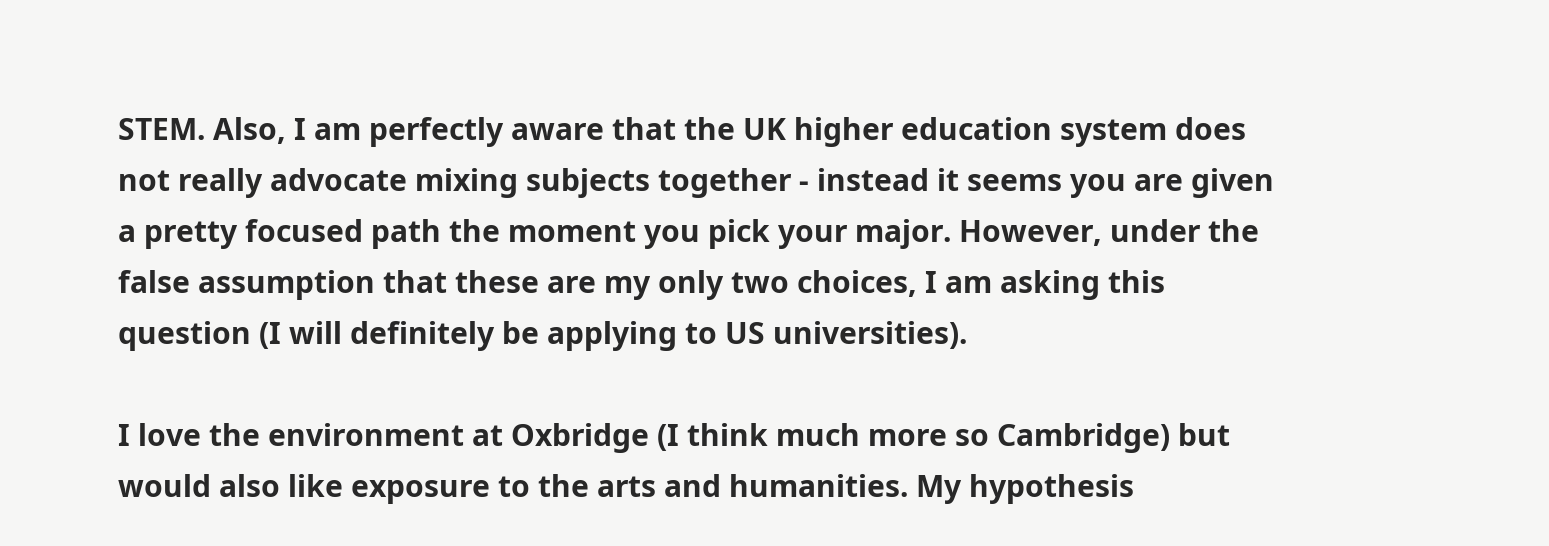STEM. Also, I am perfectly aware that the UK higher education system does not really advocate mixing subjects together - instead it seems you are given a pretty focused path the moment you pick your major. However, under the false assumption that these are my only two choices, I am asking this question (I will definitely be applying to US universities).

I love the environment at Oxbridge (I think much more so Cambridge) but would also like exposure to the arts and humanities. My hypothesis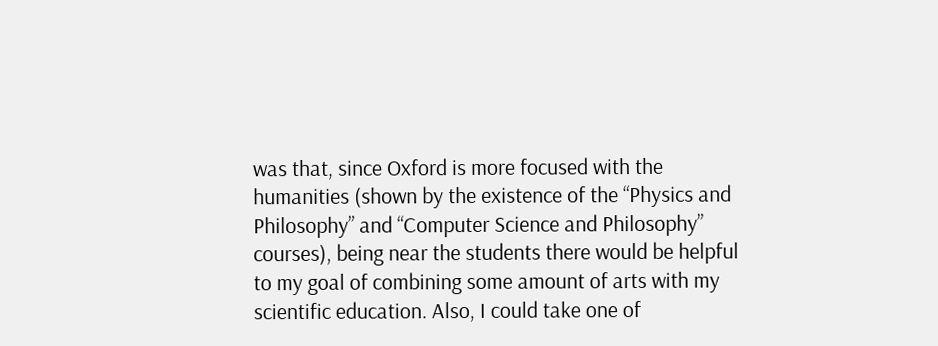was that, since Oxford is more focused with the humanities (shown by the existence of the “Physics and Philosophy” and “Computer Science and Philosophy” courses), being near the students there would be helpful to my goal of combining some amount of arts with my scientific education. Also, I could take one of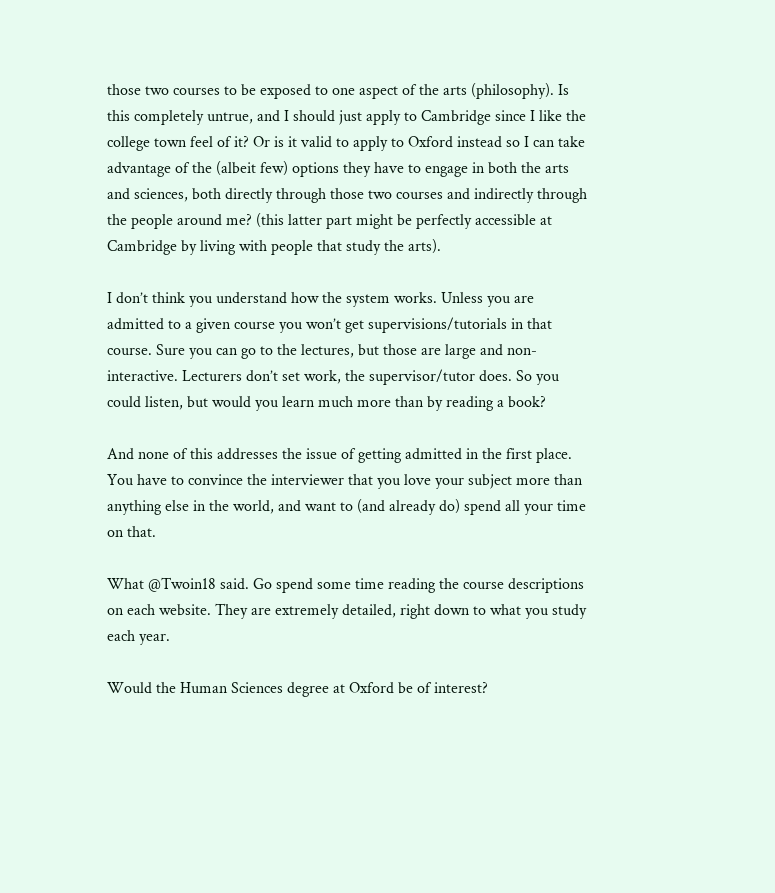those two courses to be exposed to one aspect of the arts (philosophy). Is this completely untrue, and I should just apply to Cambridge since I like the college town feel of it? Or is it valid to apply to Oxford instead so I can take advantage of the (albeit few) options they have to engage in both the arts and sciences, both directly through those two courses and indirectly through the people around me? (this latter part might be perfectly accessible at Cambridge by living with people that study the arts).

I don’t think you understand how the system works. Unless you are admitted to a given course you won’t get supervisions/tutorials in that course. Sure you can go to the lectures, but those are large and non-interactive. Lecturers don’t set work, the supervisor/tutor does. So you could listen, but would you learn much more than by reading a book?

And none of this addresses the issue of getting admitted in the first place. You have to convince the interviewer that you love your subject more than anything else in the world, and want to (and already do) spend all your time on that.

What @Twoin18 said. Go spend some time reading the course descriptions on each website. They are extremely detailed, right down to what you study each year.

Would the Human Sciences degree at Oxford be of interest?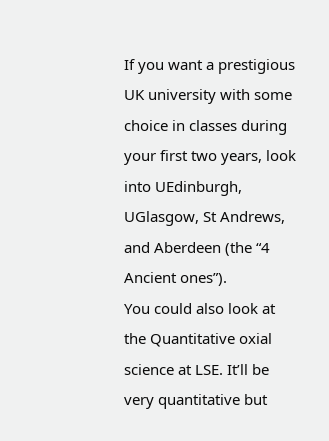If you want a prestigious UK university with some choice in classes during your first two years, look into UEdinburgh, UGlasgow, St Andrews, and Aberdeen (the “4 Ancient ones”).
You could also look at the Quantitative oxial science at LSE. It’ll be very quantitative but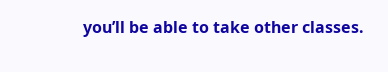you’ll be able to take other classes.